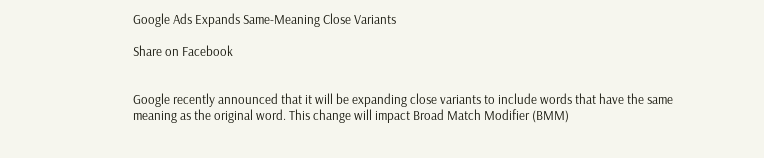Google Ads Expands Same-Meaning Close Variants

Share on Facebook


Google recently announced that it will be expanding close variants to include words that have the same meaning as the original word. This change will impact Broad Match Modifier (BMM)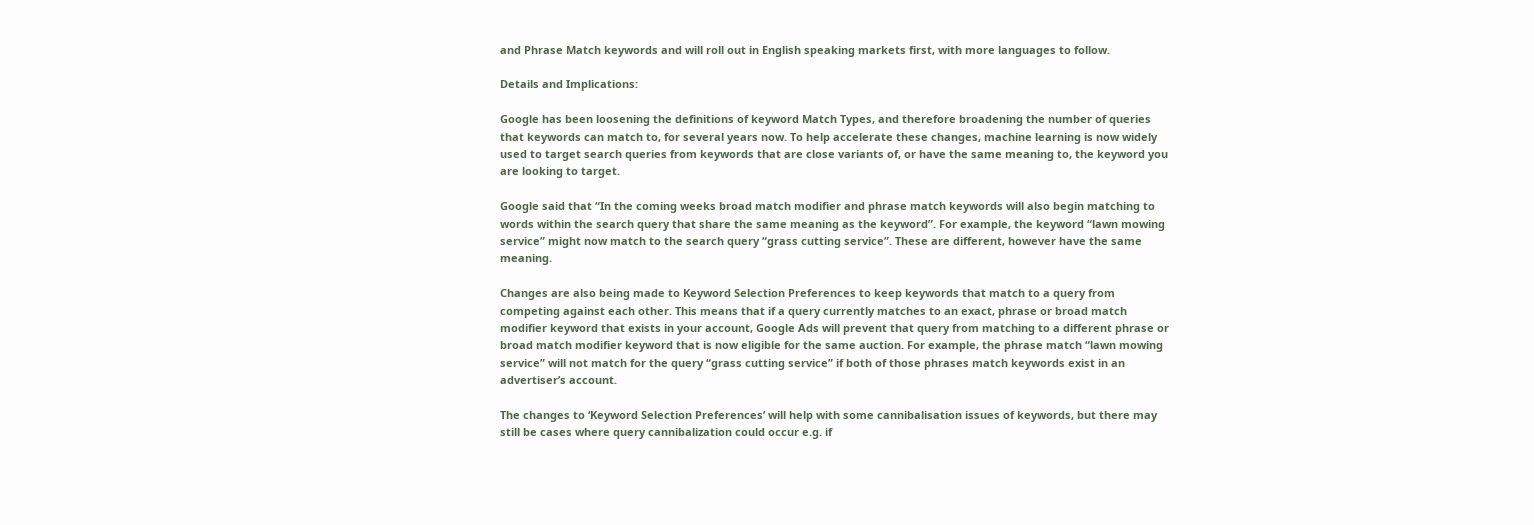and Phrase Match keywords and will roll out in English speaking markets first, with more languages to follow.

Details and Implications:

Google has been loosening the definitions of keyword Match Types, and therefore broadening the number of queries that keywords can match to, for several years now. To help accelerate these changes, machine learning is now widely used to target search queries from keywords that are close variants of, or have the same meaning to, the keyword you are looking to target.

Google said that “In the coming weeks broad match modifier and phrase match keywords will also begin matching to words within the search query that share the same meaning as the keyword”. For example, the keyword “lawn mowing service” might now match to the search query “grass cutting service”. These are different, however have the same meaning.

Changes are also being made to Keyword Selection Preferences to keep keywords that match to a query from competing against each other. This means that if a query currently matches to an exact, phrase or broad match modifier keyword that exists in your account, Google Ads will prevent that query from matching to a different phrase or broad match modifier keyword that is now eligible for the same auction. For example, the phrase match “lawn mowing service” will not match for the query “grass cutting service” if both of those phrases match keywords exist in an advertiser’s account.

The changes to ‘Keyword Selection Preferences’ will help with some cannibalisation issues of keywords, but there may still be cases where query cannibalization could occur e.g. if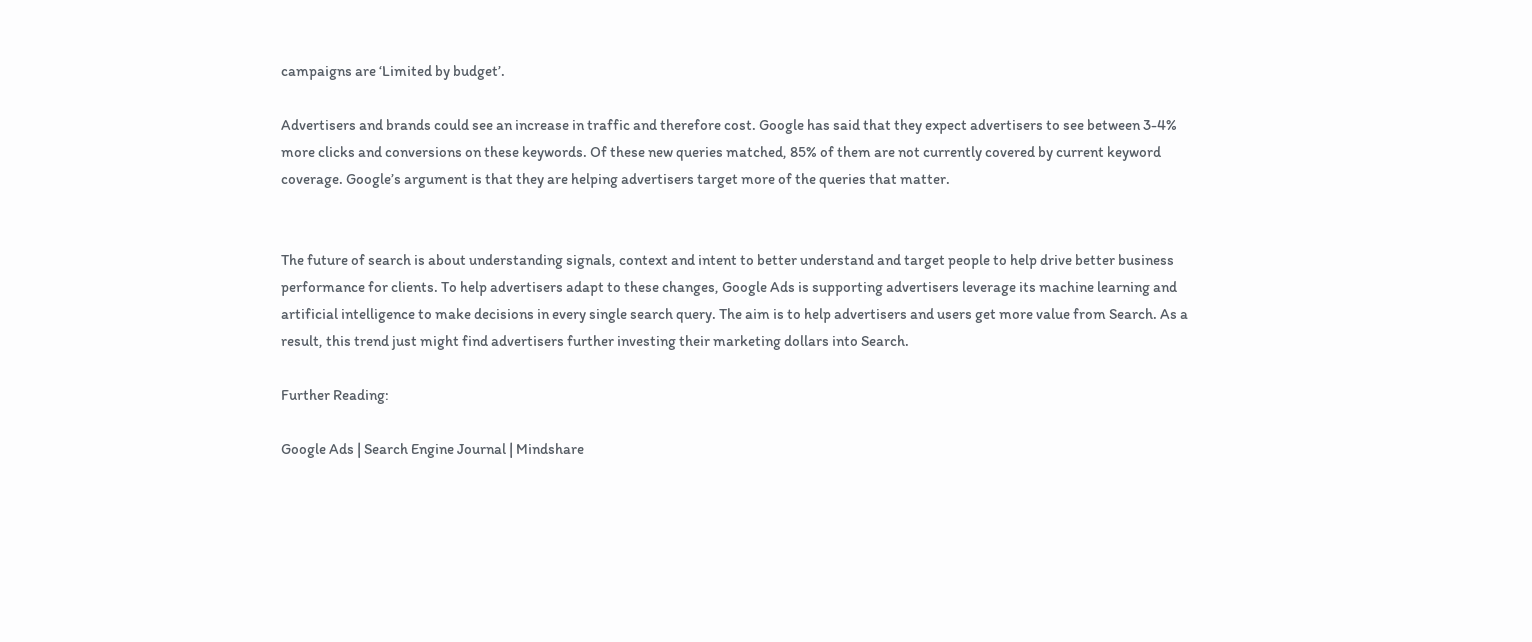campaigns are ‘Limited by budget’.

Advertisers and brands could see an increase in traffic and therefore cost. Google has said that they expect advertisers to see between 3-4% more clicks and conversions on these keywords. Of these new queries matched, 85% of them are not currently covered by current keyword coverage. Google’s argument is that they are helping advertisers target more of the queries that matter.


The future of search is about understanding signals, context and intent to better understand and target people to help drive better business performance for clients. To help advertisers adapt to these changes, Google Ads is supporting advertisers leverage its machine learning and artificial intelligence to make decisions in every single search query. The aim is to help advertisers and users get more value from Search. As a result, this trend just might find advertisers further investing their marketing dollars into Search.

Further Reading:

Google Ads | Search Engine Journal | Mindshare